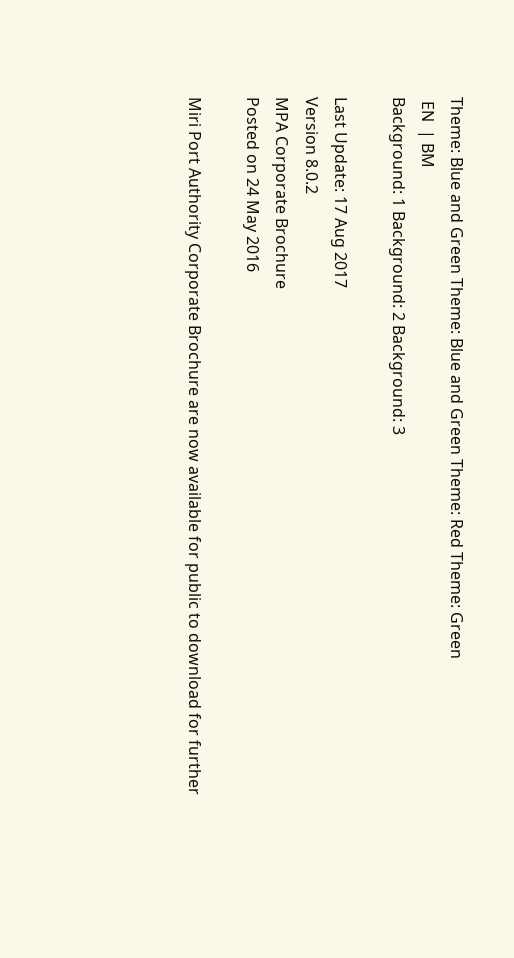Theme: Blue and Green Theme: Blue and Green Theme: Red Theme: Green
 EN  | BM
Background: 1 Background: 2 Background: 3

Last Update: 17 Aug 2017
Version 8.0.2
MPA Corporate Brochure
Posted on 24 May 2016

Miri Port Authority Corporate Brochure are now available for public to download for further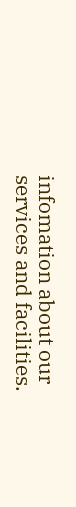infomation about our services and facilities.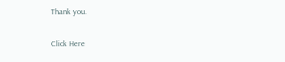Thank you.

Click Here